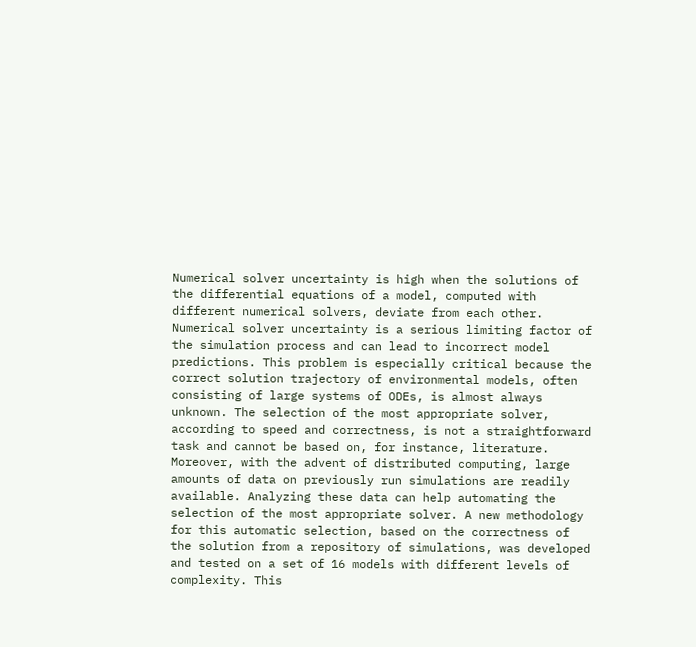Numerical solver uncertainty is high when the solutions of the differential equations of a model, computed with different numerical solvers, deviate from each other. Numerical solver uncertainty is a serious limiting factor of the simulation process and can lead to incorrect model predictions. This problem is especially critical because the correct solution trajectory of environmental models, often consisting of large systems of ODEs, is almost always unknown. The selection of the most appropriate solver, according to speed and correctness, is not a straightforward task and cannot be based on, for instance, literature. Moreover, with the advent of distributed computing, large amounts of data on previously run simulations are readily available. Analyzing these data can help automating the selection of the most appropriate solver. A new methodology for this automatic selection, based on the correctness of the solution from a repository of simulations, was developed and tested on a set of 16 models with different levels of complexity. This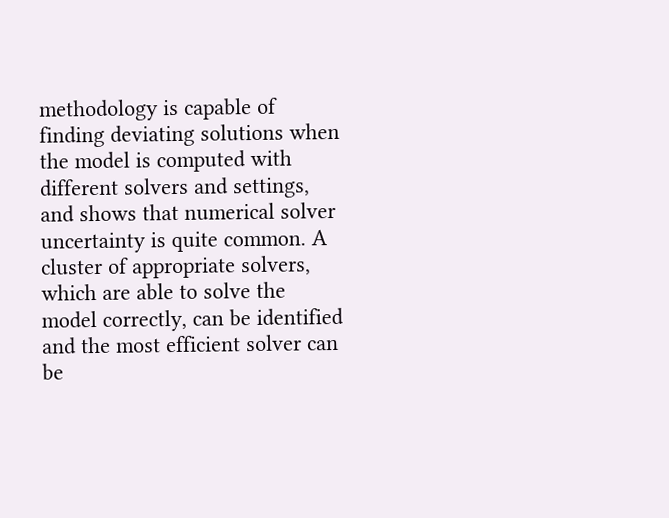methodology is capable of finding deviating solutions when the model is computed with different solvers and settings, and shows that numerical solver uncertainty is quite common. A cluster of appropriate solvers, which are able to solve the model correctly, can be identified and the most efficient solver can be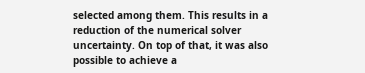selected among them. This results in a reduction of the numerical solver uncertainty. On top of that, it was also possible to achieve a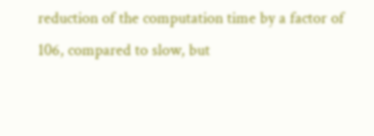reduction of the computation time by a factor of 106, compared to slow, but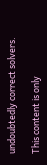undoubtedly correct solvers.

This content is only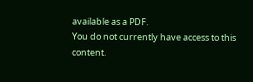available as a PDF.
You do not currently have access to this content.